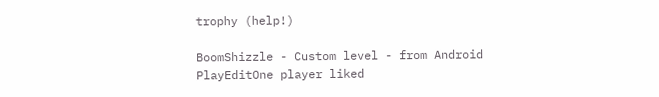trophy (help!)

BoomShizzle - Custom level - from Android
PlayEditOne player liked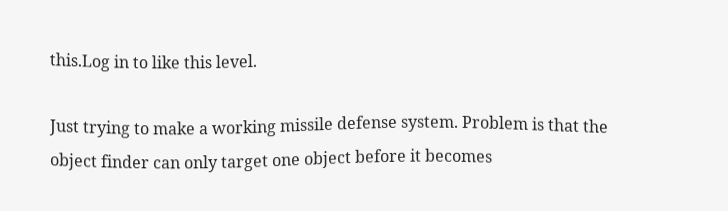this.Log in to like this level.

Just trying to make a working missile defense system. Problem is that the object finder can only target one object before it becomes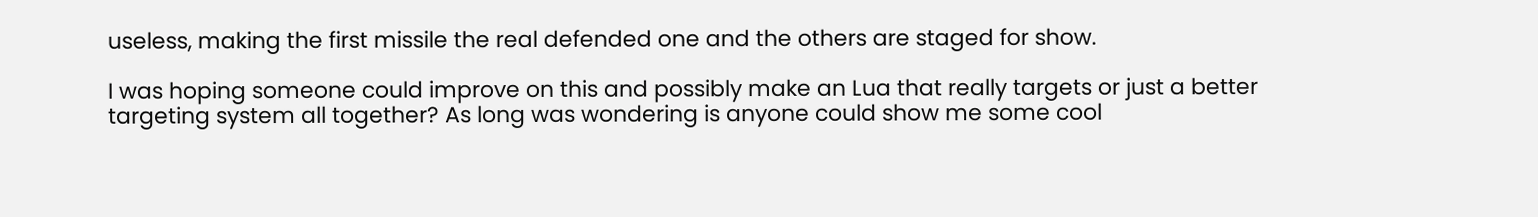useless, making the first missile the real defended one and the others are staged for show.

I was hoping someone could improve on this and possibly make an Lua that really targets or just a better targeting system all together? As long was wondering is anyone could show me some cool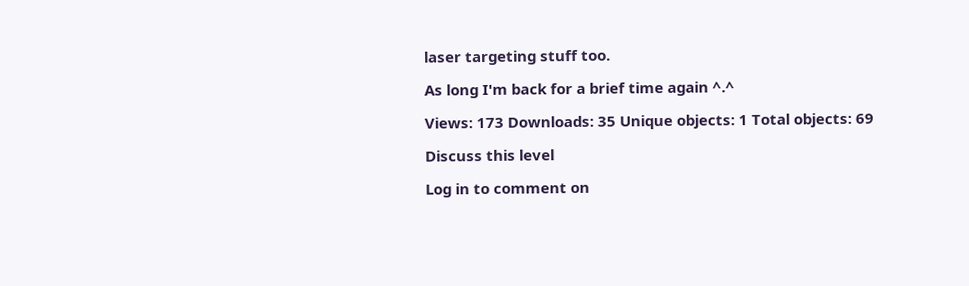laser targeting stuff too.

As long I'm back for a brief time again ^.^

Views: 173 Downloads: 35 Unique objects: 1 Total objects: 69

Discuss this level

Log in to comment on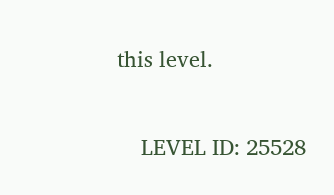this level.

    LEVEL ID: 25528